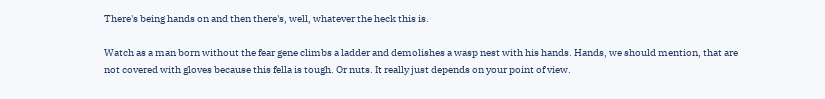There's being hands on and then there's, well, whatever the heck this is.

Watch as a man born without the fear gene climbs a ladder and demolishes a wasp nest with his hands. Hands, we should mention, that are not covered with gloves because this fella is tough. Or nuts. It really just depends on your point of view.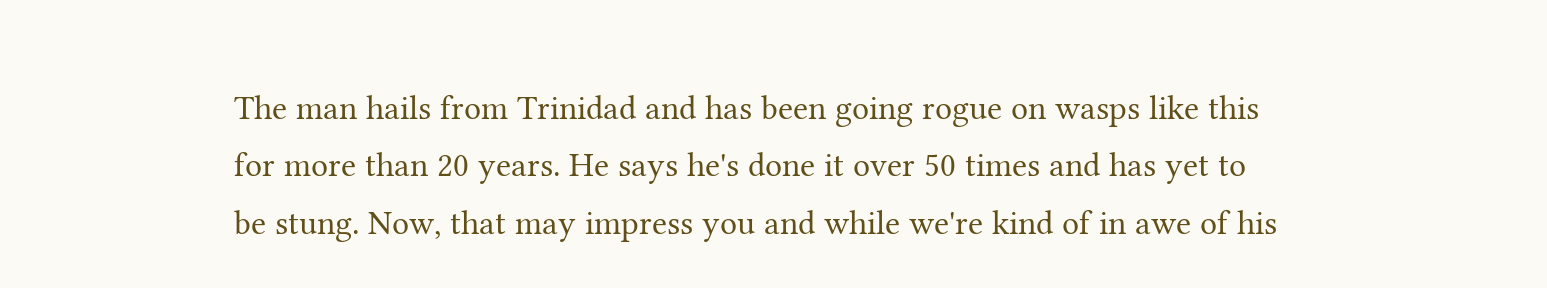The man hails from Trinidad and has been going rogue on wasps like this for more than 20 years. He says he's done it over 50 times and has yet to be stung. Now, that may impress you and while we're kind of in awe of his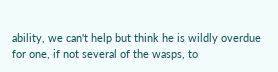ability, we can't help but think he is wildly overdue for one, if not several of the wasps, to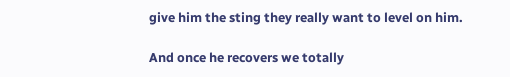give him the sting they really want to level on him.

And once he recovers we totally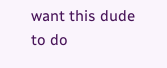want this dude to do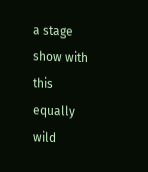a stage show with this equally wild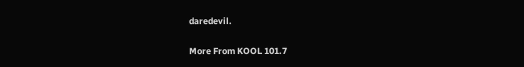daredevil.

More From KOOL 101.7